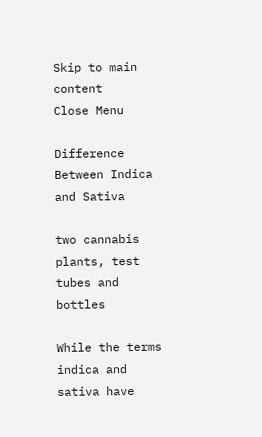Skip to main content
Close Menu

Difference Between Indica and Sativa

two cannabis plants, test tubes and bottles

While the terms indica and sativa have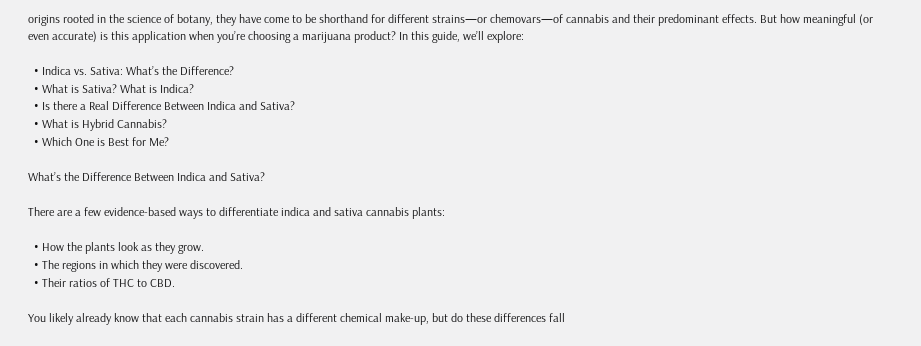origins rooted in the science of botany, they have come to be shorthand for different strains—or chemovars—of cannabis and their predominant effects. But how meaningful (or even accurate) is this application when you’re choosing a marijuana product? In this guide, we’ll explore:

  • Indica vs. Sativa: What’s the Difference?
  • What is Sativa? What is Indica?
  • Is there a Real Difference Between Indica and Sativa?
  • What is Hybrid Cannabis?
  • Which One is Best for Me?

What’s the Difference Between Indica and Sativa?

There are a few evidence-based ways to differentiate indica and sativa cannabis plants:

  • How the plants look as they grow.
  • The regions in which they were discovered.
  • Their ratios of THC to CBD.

You likely already know that each cannabis strain has a different chemical make-up, but do these differences fall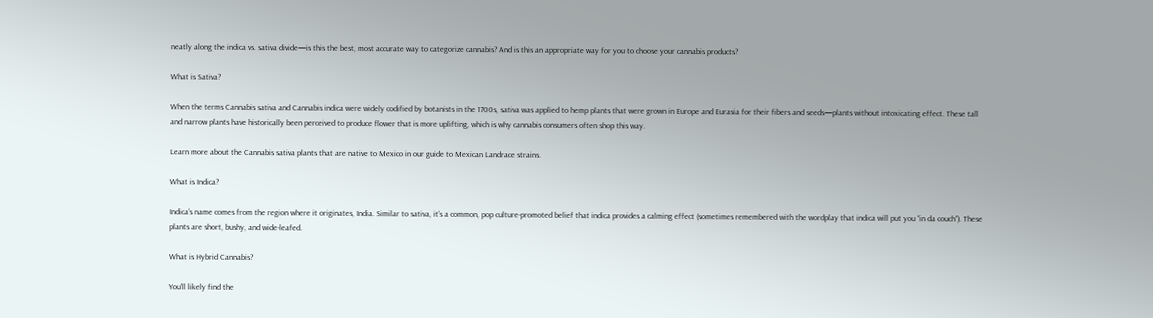neatly along the indica vs. sativa divide—is this the best, most accurate way to categorize cannabis? And is this an appropriate way for you to choose your cannabis products?

What is Sativa?

When the terms Cannabis sativa and Cannabis indica were widely codified by botanists in the 1700s, sativa was applied to hemp plants that were grown in Europe and Eurasia for their fibers and seeds—plants without intoxicating effect. These tall and narrow plants have historically been perceived to produce flower that is more uplifting, which is why cannabis consumers often shop this way.

Learn more about the Cannabis sativa plants that are native to Mexico in our guide to Mexican Landrace strains.

What is Indica?

Indica’s name comes from the region where it originates, India. Similar to sativa, it’s a common, pop culture-promoted belief that indica provides a calming effect (sometimes remembered with the wordplay that indica will put you “in da couch”). These plants are short, bushy, and wide-leafed.

What is Hybrid Cannabis?

You’ll likely find the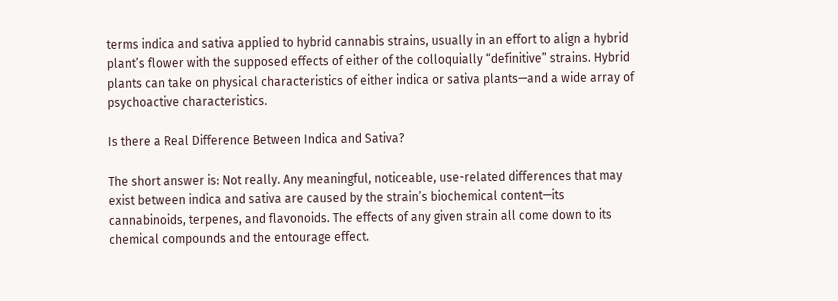terms indica and sativa applied to hybrid cannabis strains, usually in an effort to align a hybrid plant’s flower with the supposed effects of either of the colloquially “definitive” strains. Hybrid plants can take on physical characteristics of either indica or sativa plants—and a wide array of psychoactive characteristics.

Is there a Real Difference Between Indica and Sativa?

The short answer is: Not really. Any meaningful, noticeable, use-related differences that may exist between indica and sativa are caused by the strain’s biochemical content—its cannabinoids, terpenes, and flavonoids. The effects of any given strain all come down to its chemical compounds and the entourage effect.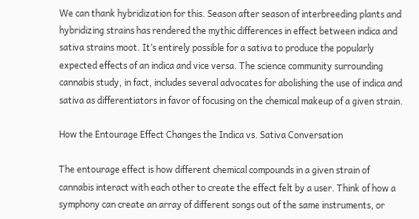We can thank hybridization for this. Season after season of interbreeding plants and hybridizing strains has rendered the mythic differences in effect between indica and sativa strains moot. It’s entirely possible for a sativa to produce the popularly expected effects of an indica and vice versa. The science community surrounding cannabis study, in fact, includes several advocates for abolishing the use of indica and sativa as differentiators in favor of focusing on the chemical makeup of a given strain.

How the Entourage Effect Changes the Indica vs. Sativa Conversation

The entourage effect is how different chemical compounds in a given strain of cannabis interact with each other to create the effect felt by a user. Think of how a symphony can create an array of different songs out of the same instruments, or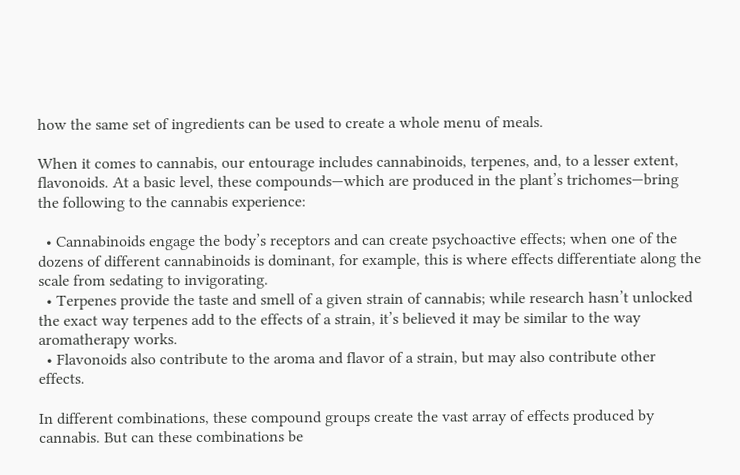how the same set of ingredients can be used to create a whole menu of meals.

When it comes to cannabis, our entourage includes cannabinoids, terpenes, and, to a lesser extent, flavonoids. At a basic level, these compounds—which are produced in the plant’s trichomes—bring the following to the cannabis experience:

  • Cannabinoids engage the body’s receptors and can create psychoactive effects; when one of the dozens of different cannabinoids is dominant, for example, this is where effects differentiate along the scale from sedating to invigorating.
  • Terpenes provide the taste and smell of a given strain of cannabis; while research hasn’t unlocked the exact way terpenes add to the effects of a strain, it’s believed it may be similar to the way aromatherapy works.
  • Flavonoids also contribute to the aroma and flavor of a strain, but may also contribute other effects.

In different combinations, these compound groups create the vast array of effects produced by cannabis. But can these combinations be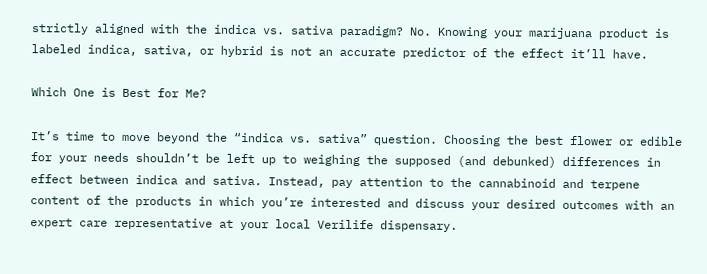strictly aligned with the indica vs. sativa paradigm? No. Knowing your marijuana product is labeled indica, sativa, or hybrid is not an accurate predictor of the effect it’ll have.

Which One is Best for Me?

It’s time to move beyond the “indica vs. sativa” question. Choosing the best flower or edible for your needs shouldn’t be left up to weighing the supposed (and debunked) differences in effect between indica and sativa. Instead, pay attention to the cannabinoid and terpene content of the products in which you’re interested and discuss your desired outcomes with an expert care representative at your local Verilife dispensary.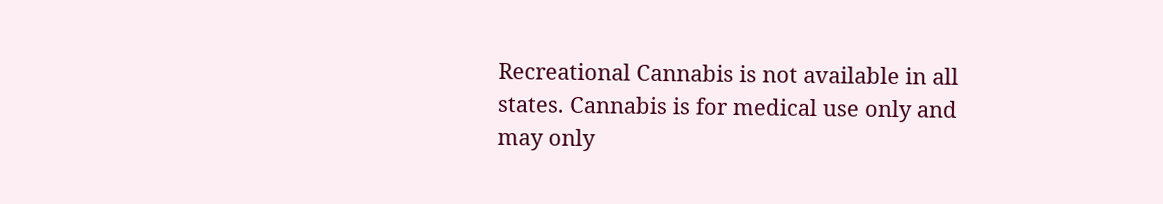Recreational Cannabis is not available in all states. Cannabis is for medical use only and may only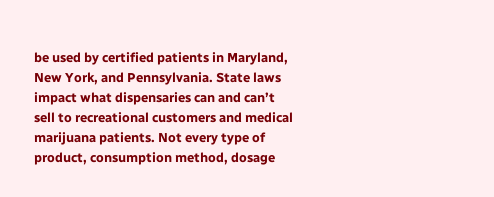be used by certified patients in Maryland, New York, and Pennsylvania. State laws impact what dispensaries can and can’t sell to recreational customers and medical marijuana patients. Not every type of product, consumption method, dosage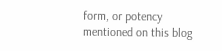form, or potency mentioned on this blog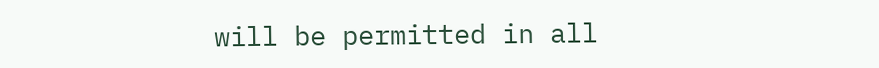will be permitted in all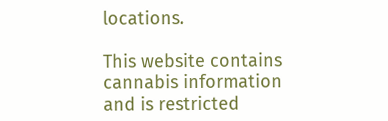locations.

This website contains cannabis information and is restricted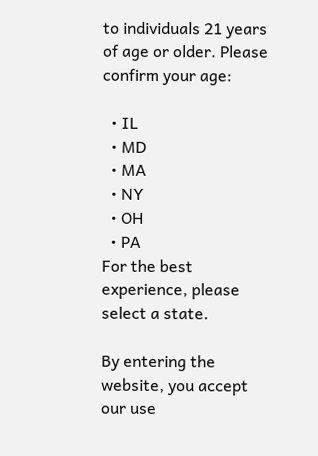to individuals 21 years of age or older. Please confirm your age:

  • IL
  • MD
  • MA
  • NY
  • OH
  • PA
For the best experience, please select a state.

By entering the website, you accept our use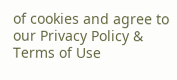of cookies and agree to our Privacy Policy & Terms of Use